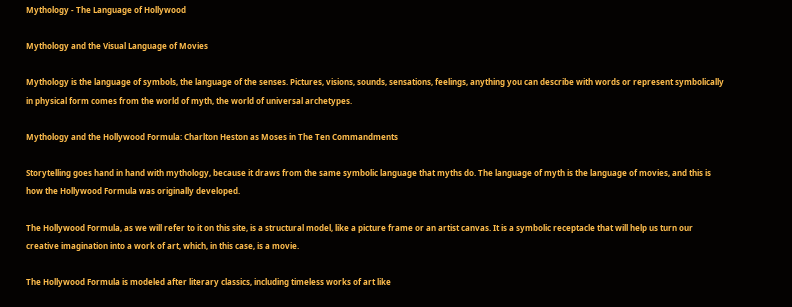Mythology - The Language of Hollywood

Mythology and the Visual Language of Movies

Mythology is the language of symbols, the language of the senses. Pictures, visions, sounds, sensations, feelings, anything you can describe with words or represent symbolically in physical form comes from the world of myth, the world of universal archetypes.

Mythology and the Hollywood Formula: Charlton Heston as Moses in The Ten Commandments

Storytelling goes hand in hand with mythology, because it draws from the same symbolic language that myths do. The language of myth is the language of movies, and this is how the Hollywood Formula was originally developed.

The Hollywood Formula, as we will refer to it on this site, is a structural model, like a picture frame or an artist canvas. It is a symbolic receptacle that will help us turn our creative imagination into a work of art, which, in this case, is a movie.

The Hollywood Formula is modeled after literary classics, including timeless works of art like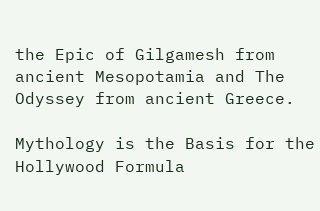the Epic of Gilgamesh from ancient Mesopotamia and The Odyssey from ancient Greece.

Mythology is the Basis for the Hollywood Formula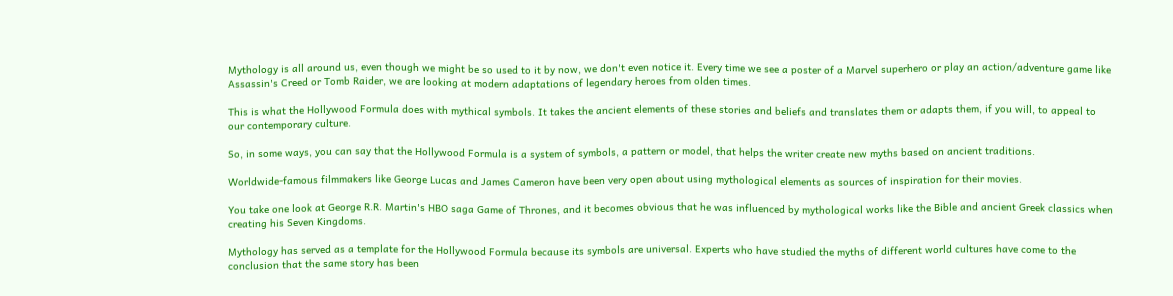Mythology is all around us, even though we might be so used to it by now, we don't even notice it. Every time we see a poster of a Marvel superhero or play an action/adventure game like Assassin's Creed or Tomb Raider, we are looking at modern adaptations of legendary heroes from olden times.

This is what the Hollywood Formula does with mythical symbols. It takes the ancient elements of these stories and beliefs and translates them or adapts them, if you will, to appeal to our contemporary culture.

So, in some ways, you can say that the Hollywood Formula is a system of symbols, a pattern or model, that helps the writer create new myths based on ancient traditions.

Worldwide-famous filmmakers like George Lucas and James Cameron have been very open about using mythological elements as sources of inspiration for their movies.

You take one look at George R.R. Martin's HBO saga Game of Thrones, and it becomes obvious that he was influenced by mythological works like the Bible and ancient Greek classics when creating his Seven Kingdoms.

Mythology has served as a template for the Hollywood Formula because its symbols are universal. Experts who have studied the myths of different world cultures have come to the conclusion that the same story has been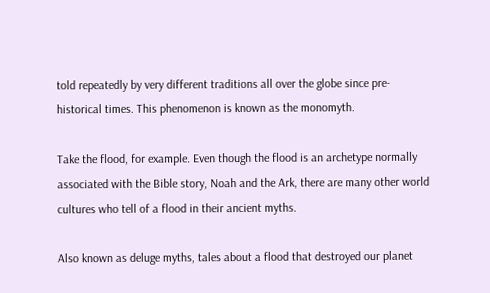told repeatedly by very different traditions all over the globe since pre-historical times. This phenomenon is known as the monomyth.

Take the flood, for example. Even though the flood is an archetype normally associated with the Bible story, Noah and the Ark, there are many other world cultures who tell of a flood in their ancient myths.

Also known as deluge myths, tales about a flood that destroyed our planet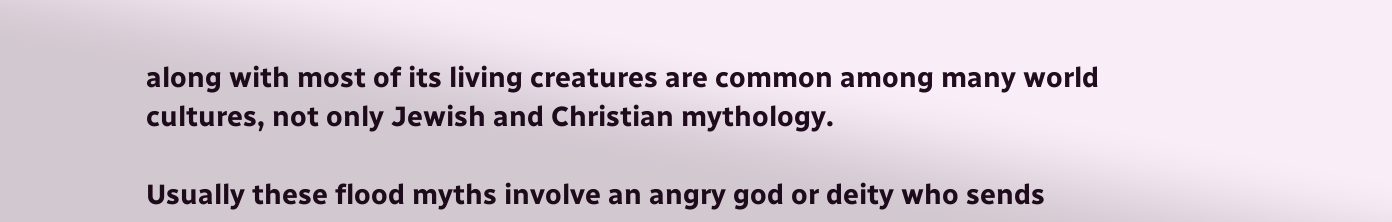along with most of its living creatures are common among many world cultures, not only Jewish and Christian mythology.

Usually these flood myths involve an angry god or deity who sends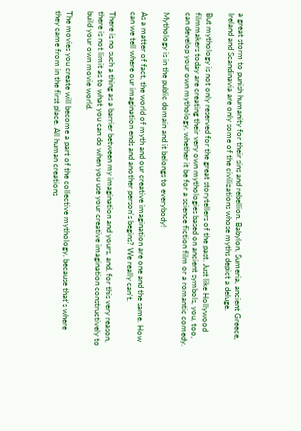a great storm to punish humanity for their sins and rebellion. Babylon, Sumeria, ancient Greece, Ireland and Scandinavia are only some of the civilizations whose myths depict a deluge.

But mythology is not only reserved for the great storytellers of the past. Just like Hollywood filmmakers today are creating their very own mythologies based on ancient symbols, you, too, can develop your own mythology, whether it be for a science fiction film or a romantic comedy.

Mythology is in the public domain and it belongs to everybody!

As a matter of fact, the world of myth and our creative imagination are one and the same. How can we tell where our imagination ends and another person's begins? We really can't.

There is no such a thing as a barrier between my imagination and yours, and, for this very reason, there is not limit as to what you can do when you use your creative imagination constructively to build your own movie world.

The movies you create will become a part of the collective mythology, because that's where they came from in the first place. All human creations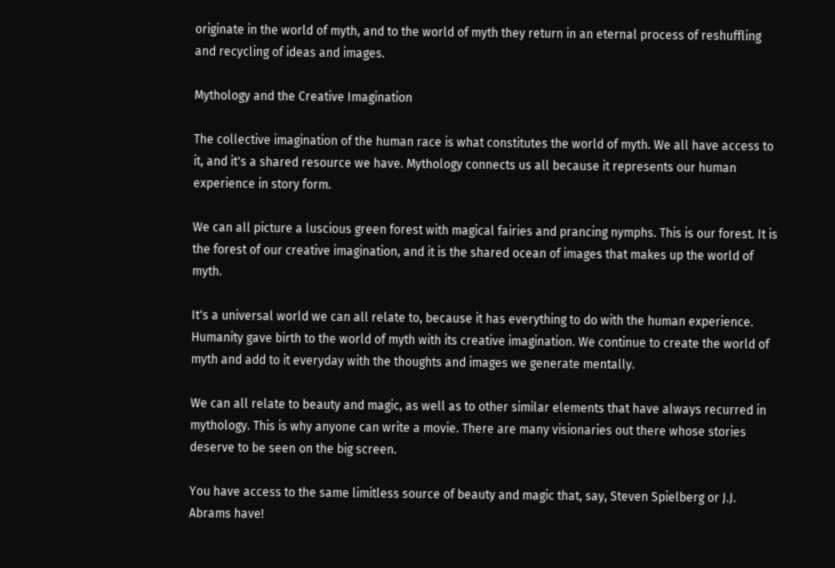originate in the world of myth, and to the world of myth they return in an eternal process of reshuffling and recycling of ideas and images.

Mythology and the Creative Imagination

The collective imagination of the human race is what constitutes the world of myth. We all have access to it, and it's a shared resource we have. Mythology connects us all because it represents our human experience in story form.

We can all picture a luscious green forest with magical fairies and prancing nymphs. This is our forest. It is the forest of our creative imagination, and it is the shared ocean of images that makes up the world of myth.

It's a universal world we can all relate to, because it has everything to do with the human experience. Humanity gave birth to the world of myth with its creative imagination. We continue to create the world of myth and add to it everyday with the thoughts and images we generate mentally.

We can all relate to beauty and magic, as well as to other similar elements that have always recurred in mythology. This is why anyone can write a movie. There are many visionaries out there whose stories deserve to be seen on the big screen.

You have access to the same limitless source of beauty and magic that, say, Steven Spielberg or J.J. Abrams have!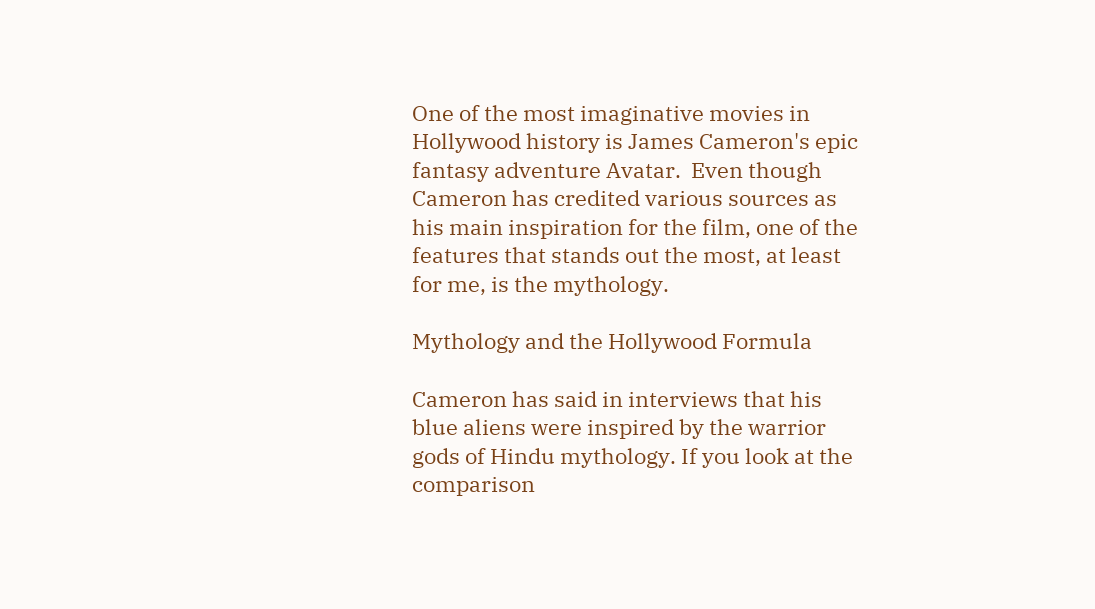One of the most imaginative movies in Hollywood history is James Cameron's epic fantasy adventure Avatar.  Even though Cameron has credited various sources as his main inspiration for the film, one of the features that stands out the most, at least for me, is the mythology.

Mythology and the Hollywood Formula

Cameron has said in interviews that his blue aliens were inspired by the warrior gods of Hindu mythology. If you look at the comparison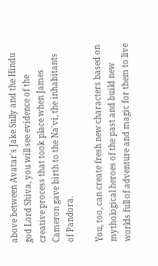above between Avatar's Jake Sully and the Hindu god Lord Shiva, you will see evidence of the creative process that took place when James Cameron gave birth to the Na'vi, the inhabitants of Pandora.

You, too, can create fresh new characters based on mythological heroes of the past and build new worlds full of adventure and magic for them to live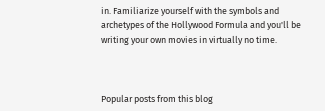in. Familiarize yourself with the symbols and archetypes of the Hollywood Formula and you'll be writing your own movies in virtually no time.



Popular posts from this blog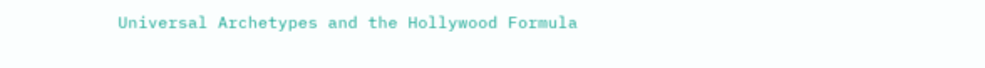Universal Archetypes and the Hollywood Formula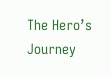The Hero’s Journey